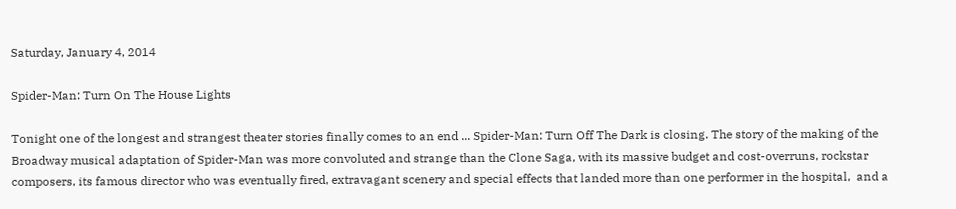Saturday, January 4, 2014

Spider-Man: Turn On The House Lights

Tonight one of the longest and strangest theater stories finally comes to an end ... Spider-Man: Turn Off The Dark is closing. The story of the making of the Broadway musical adaptation of Spider-Man was more convoluted and strange than the Clone Saga, with its massive budget and cost-overruns, rockstar composers, its famous director who was eventually fired, extravagant scenery and special effects that landed more than one performer in the hospital,  and a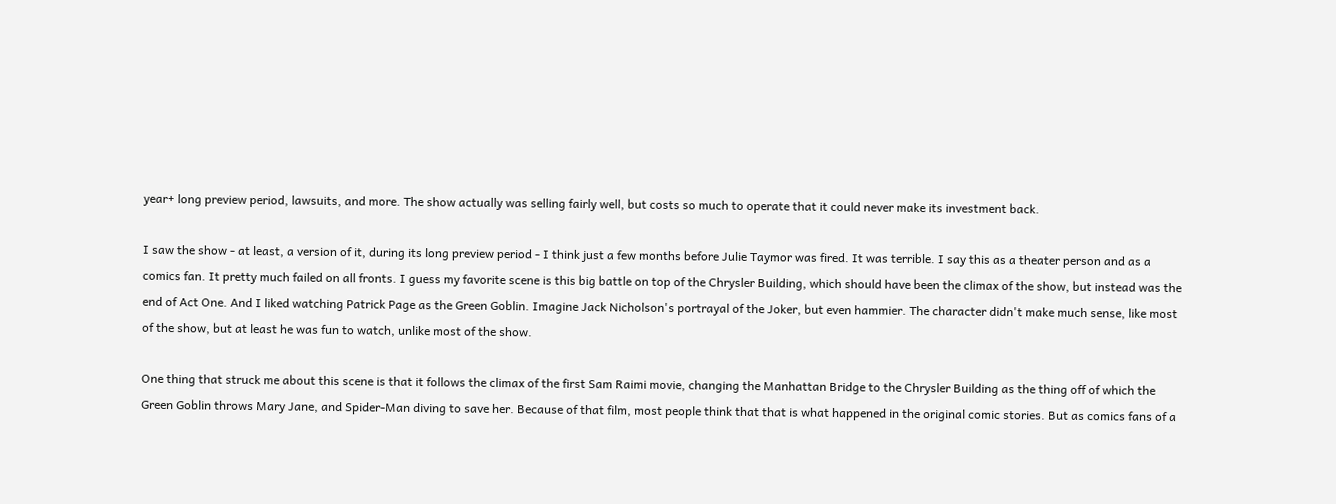year+ long preview period, lawsuits, and more. The show actually was selling fairly well, but costs so much to operate that it could never make its investment back.

I saw the show - at least, a version of it, during its long preview period - I think just a few months before Julie Taymor was fired. It was terrible. I say this as a theater person and as a comics fan. It pretty much failed on all fronts. I guess my favorite scene is this big battle on top of the Chrysler Building, which should have been the climax of the show, but instead was the end of Act One. And I liked watching Patrick Page as the Green Goblin. Imagine Jack Nicholson's portrayal of the Joker, but even hammier. The character didn't make much sense, like most of the show, but at least he was fun to watch, unlike most of the show.

One thing that struck me about this scene is that it follows the climax of the first Sam Raimi movie, changing the Manhattan Bridge to the Chrysler Building as the thing off of which the Green Goblin throws Mary Jane, and Spider-Man diving to save her. Because of that film, most people think that that is what happened in the original comic stories. But as comics fans of a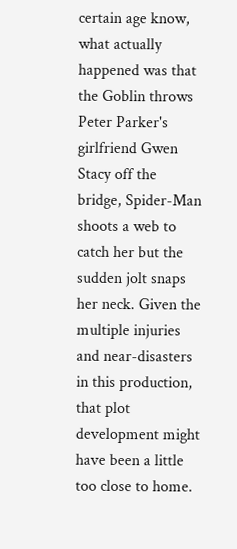certain age know, what actually happened was that the Goblin throws Peter Parker's girlfriend Gwen Stacy off the bridge, Spider-Man shoots a web to catch her but the sudden jolt snaps her neck. Given the multiple injuries and near-disasters in this production, that plot development might have been a little too close to home.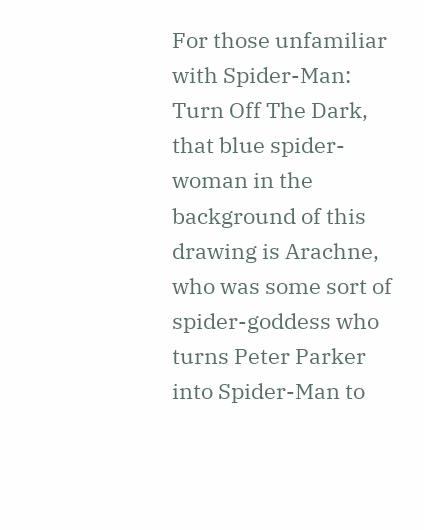For those unfamiliar with Spider-Man: Turn Off The Dark, that blue spider-woman in the background of this drawing is Arachne, who was some sort of spider-goddess who turns Peter Parker into Spider-Man to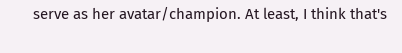serve as her avatar/champion. At least, I think that's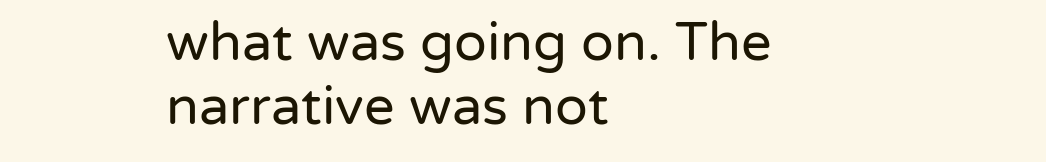what was going on. The narrative was not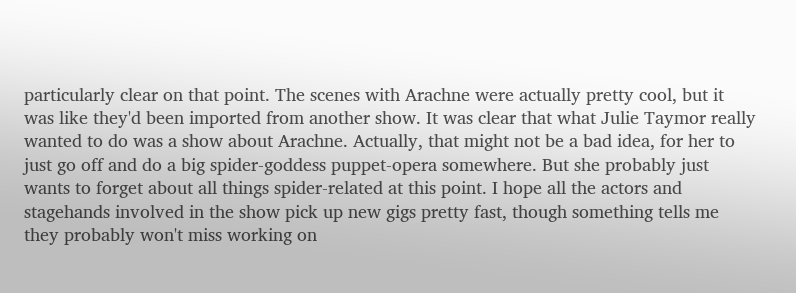particularly clear on that point. The scenes with Arachne were actually pretty cool, but it was like they'd been imported from another show. It was clear that what Julie Taymor really wanted to do was a show about Arachne. Actually, that might not be a bad idea, for her to just go off and do a big spider-goddess puppet-opera somewhere. But she probably just wants to forget about all things spider-related at this point. I hope all the actors and stagehands involved in the show pick up new gigs pretty fast, though something tells me they probably won't miss working on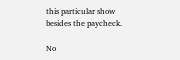this particular show besides the paycheck.

No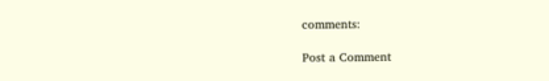comments:

Post a Comment